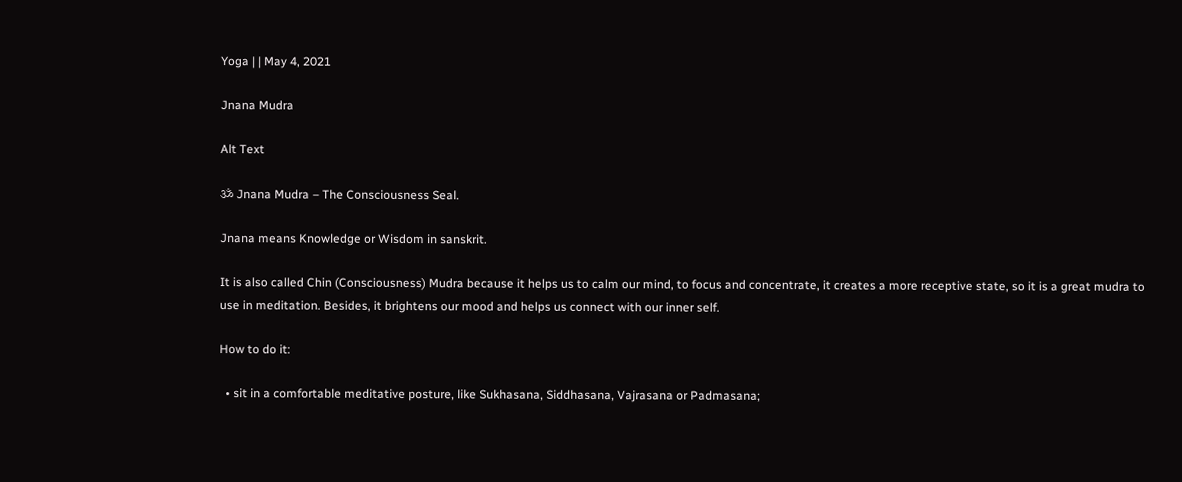Yoga | | May 4, 2021

Jnana Mudra

Alt Text

ॐ Jnana Mudra – The Consciousness Seal.

Jnana means Knowledge or Wisdom in sanskrit.

It is also called Chin (Consciousness) Mudra because it helps us to calm our mind, to focus and concentrate, it creates a more receptive state, so it is a great mudra to use in meditation. Besides, it brightens our mood and helps us connect with our inner self.

How to do it:

  • sit in a comfortable meditative posture, like Sukhasana, Siddhasana, Vajrasana or Padmasana;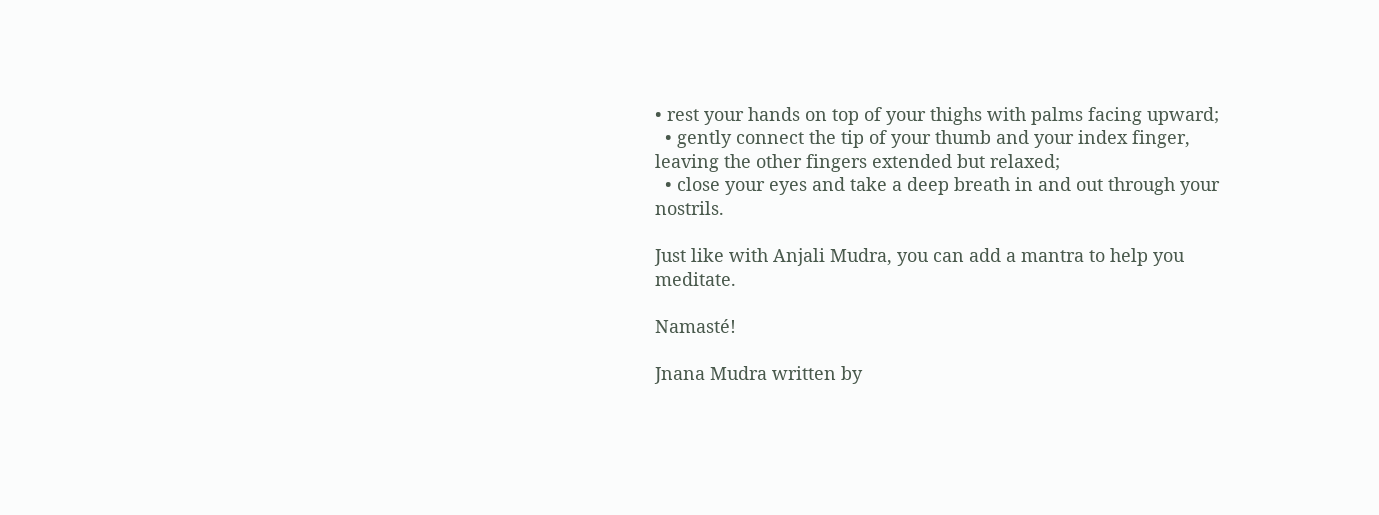• rest your hands on top of your thighs with palms facing upward;
  • gently connect the tip of your thumb and your index finger, leaving the other fingers extended but relaxed;
  • close your eyes and take a deep breath in and out through your nostrils.

Just like with Anjali Mudra, you can add a mantra to help you meditate.

Namasté!

Jnana Mudra written by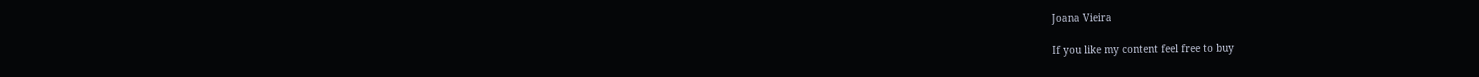Joana Vieira

If you like my content feel free to buy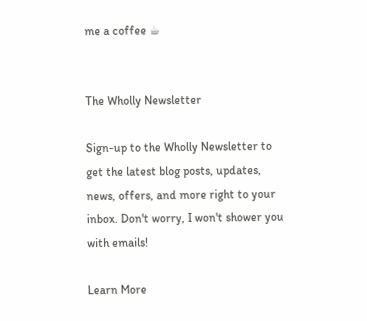me a coffee ☕


The Wholly Newsletter

Sign-up to the Wholly Newsletter to get the latest blog posts, updates, news, offers, and more right to your inbox. Don't worry, I won't shower you with emails!

Learn More